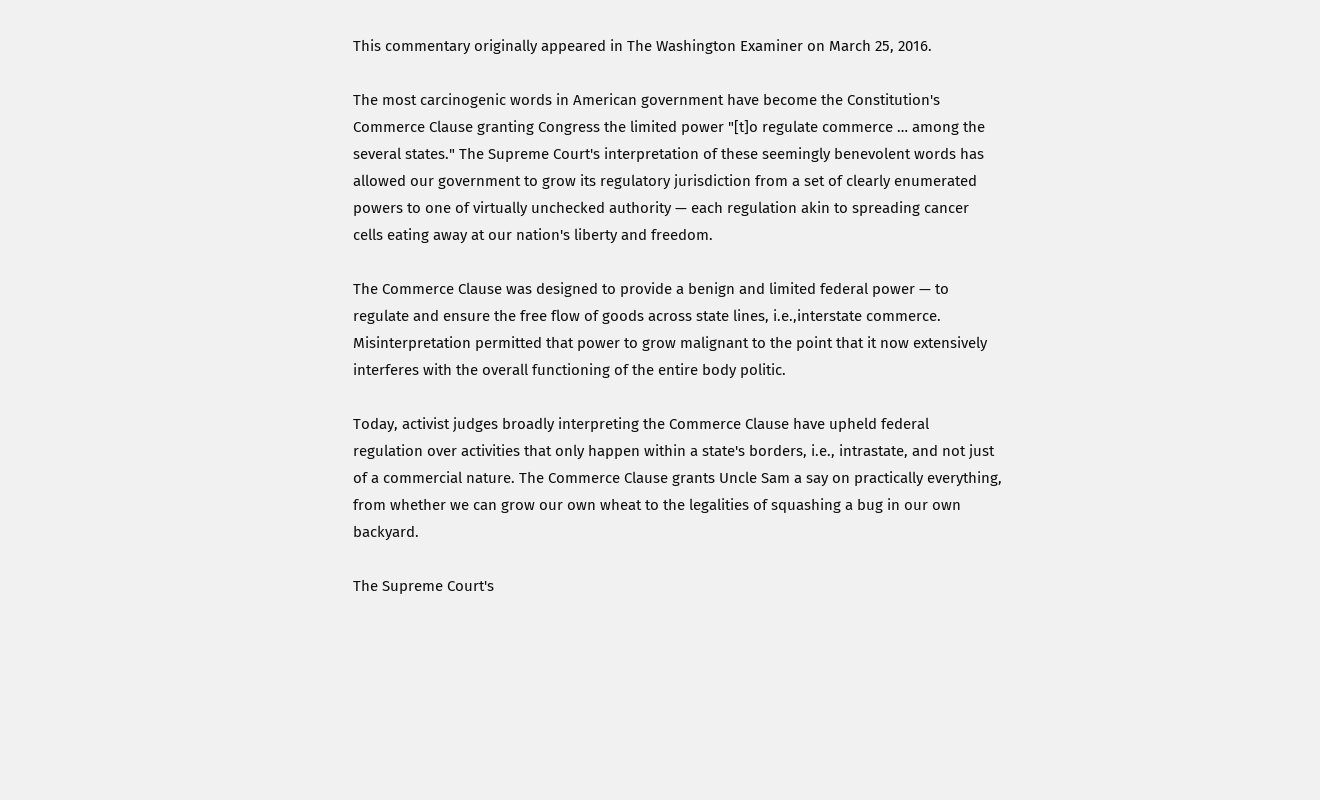This commentary originally appeared in The Washington Examiner on March 25, 2016.

The most carcinogenic words in American government have become the Constitution's Commerce Clause granting Congress the limited power "[t]o regulate commerce … among the several states." The Supreme Court's interpretation of these seemingly benevolent words has allowed our government to grow its regulatory jurisdiction from a set of clearly enumerated powers to one of virtually unchecked authority — each regulation akin to spreading cancer cells eating away at our nation's liberty and freedom.

The Commerce Clause was designed to provide a benign and limited federal power — to regulate and ensure the free flow of goods across state lines, i.e.,interstate commerce. Misinterpretation permitted that power to grow malignant to the point that it now extensively interferes with the overall functioning of the entire body politic.

Today, activist judges broadly interpreting the Commerce Clause have upheld federal regulation over activities that only happen within a state's borders, i.e., intrastate, and not just of a commercial nature. The Commerce Clause grants Uncle Sam a say on practically everything, from whether we can grow our own wheat to the legalities of squashing a bug in our own backyard.

The Supreme Court's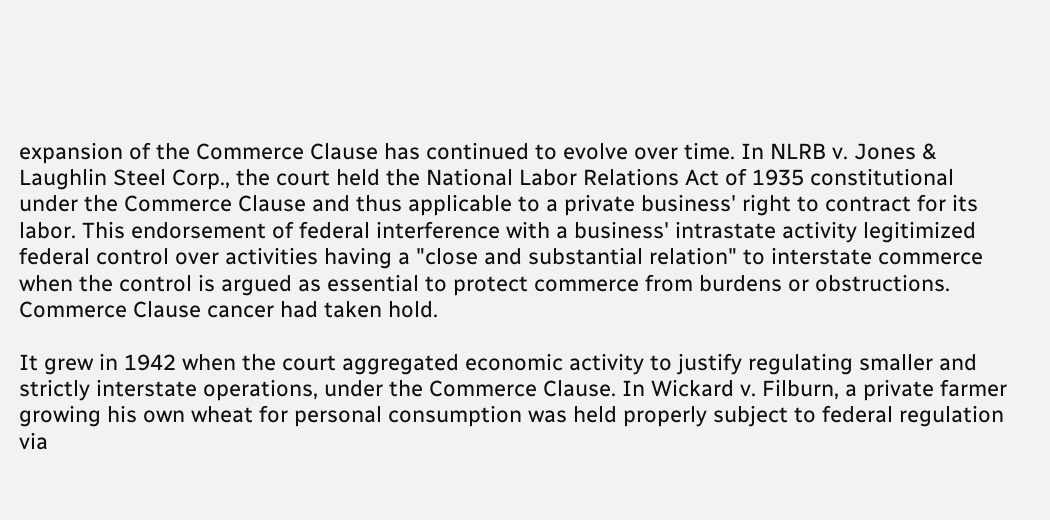expansion of the Commerce Clause has continued to evolve over time. In NLRB v. Jones & Laughlin Steel Corp., the court held the National Labor Relations Act of 1935 constitutional under the Commerce Clause and thus applicable to a private business' right to contract for its labor. This endorsement of federal interference with a business' intrastate activity legitimized federal control over activities having a "close and substantial relation" to interstate commerce when the control is argued as essential to protect commerce from burdens or obstructions. Commerce Clause cancer had taken hold.

It grew in 1942 when the court aggregated economic activity to justify regulating smaller and strictly interstate operations, under the Commerce Clause. In Wickard v. Filburn, a private farmer growing his own wheat for personal consumption was held properly subject to federal regulation via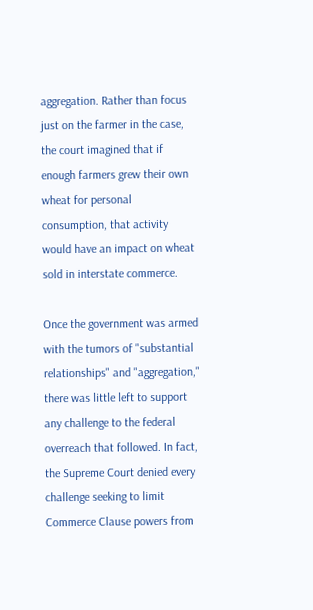aggregation. Rather than focus just on the farmer in the case, the court imagined that if enough farmers grew their own wheat for personal consumption, that activity would have an impact on wheat sold in interstate commerce.

Once the government was armed with the tumors of "substantial relationships" and "aggregation," there was little left to support any challenge to the federal overreach that followed. In fact, the Supreme Court denied every challenge seeking to limit Commerce Clause powers from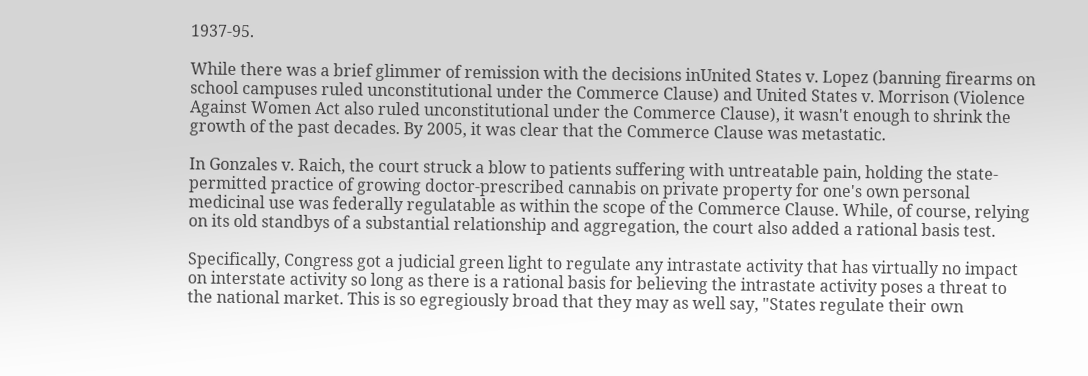1937-95.

While there was a brief glimmer of remission with the decisions inUnited States v. Lopez (banning firearms on school campuses ruled unconstitutional under the Commerce Clause) and United States v. Morrison (Violence Against Women Act also ruled unconstitutional under the Commerce Clause), it wasn't enough to shrink the growth of the past decades. By 2005, it was clear that the Commerce Clause was metastatic.

In Gonzales v. Raich, the court struck a blow to patients suffering with untreatable pain, holding the state-permitted practice of growing doctor-prescribed cannabis on private property for one's own personal medicinal use was federally regulatable as within the scope of the Commerce Clause. While, of course, relying on its old standbys of a substantial relationship and aggregation, the court also added a rational basis test.

Specifically, Congress got a judicial green light to regulate any intrastate activity that has virtually no impact on interstate activity so long as there is a rational basis for believing the intrastate activity poses a threat to the national market. This is so egregiously broad that they may as well say, "States regulate their own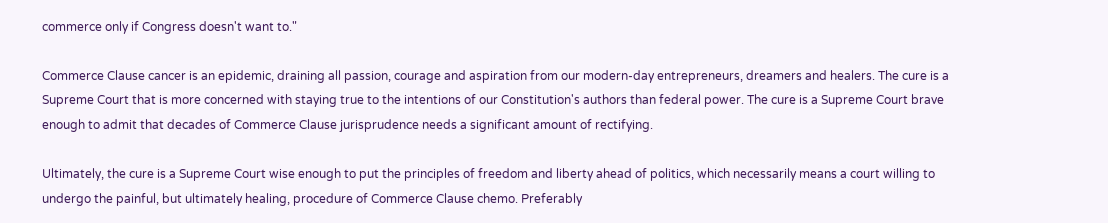commerce only if Congress doesn't want to."

Commerce Clause cancer is an epidemic, draining all passion, courage and aspiration from our modern-day entrepreneurs, dreamers and healers. The cure is a Supreme Court that is more concerned with staying true to the intentions of our Constitution's authors than federal power. The cure is a Supreme Court brave enough to admit that decades of Commerce Clause jurisprudence needs a significant amount of rectifying.

Ultimately, the cure is a Supreme Court wise enough to put the principles of freedom and liberty ahead of politics, which necessarily means a court willing to undergo the painful, but ultimately healing, procedure of Commerce Clause chemo. Preferably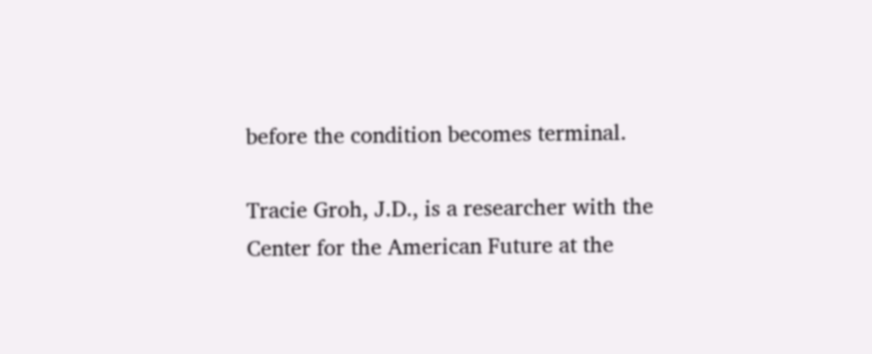before the condition becomes terminal.

Tracie Groh, J.D., is a researcher with the Center for the American Future at the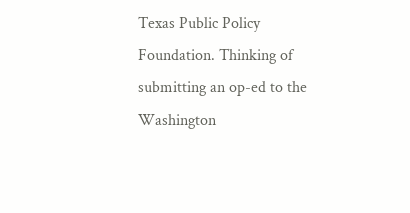Texas Public Policy Foundation. Thinking of submitting an op-ed to the Washington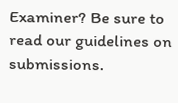Examiner? Be sure to read our guidelines on submissions.